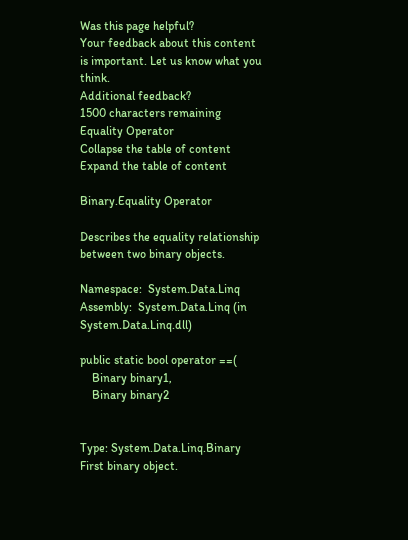Was this page helpful?
Your feedback about this content is important. Let us know what you think.
Additional feedback?
1500 characters remaining
Equality Operator
Collapse the table of content
Expand the table of content

Binary.Equality Operator

Describes the equality relationship between two binary objects.

Namespace:  System.Data.Linq
Assembly:  System.Data.Linq (in System.Data.Linq.dll)

public static bool operator ==(
    Binary binary1,
    Binary binary2


Type: System.Data.Linq.Binary
First binary object.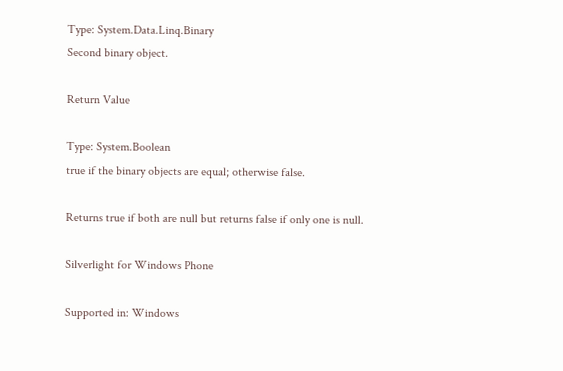Type: System.Data.Linq.Binary
Second binary object.

Return Value

Type: System.Boolean
true if the binary objects are equal; otherwise false.

Returns true if both are null but returns false if only one is null.

Silverlight for Windows Phone

Supported in: Windows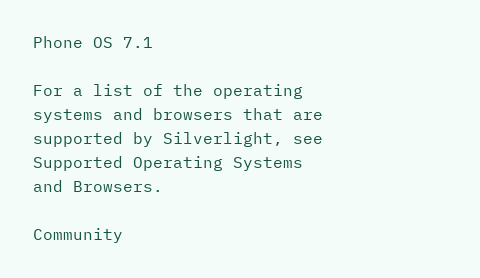Phone OS 7.1

For a list of the operating systems and browsers that are supported by Silverlight, see Supported Operating Systems and Browsers.

Community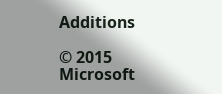Additions

© 2015 Microsoft